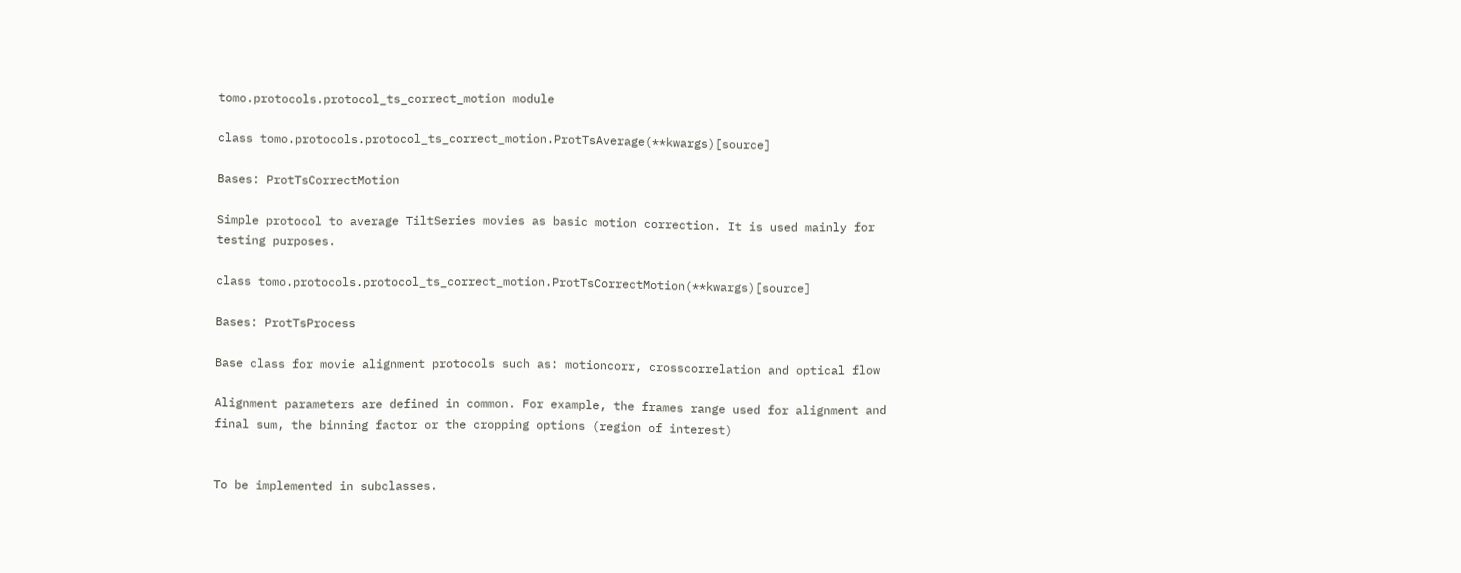tomo.protocols.protocol_ts_correct_motion module

class tomo.protocols.protocol_ts_correct_motion.ProtTsAverage(**kwargs)[source]

Bases: ProtTsCorrectMotion

Simple protocol to average TiltSeries movies as basic motion correction. It is used mainly for testing purposes.

class tomo.protocols.protocol_ts_correct_motion.ProtTsCorrectMotion(**kwargs)[source]

Bases: ProtTsProcess

Base class for movie alignment protocols such as: motioncorr, crosscorrelation and optical flow

Alignment parameters are defined in common. For example, the frames range used for alignment and final sum, the binning factor or the cropping options (region of interest)


To be implemented in subclasses.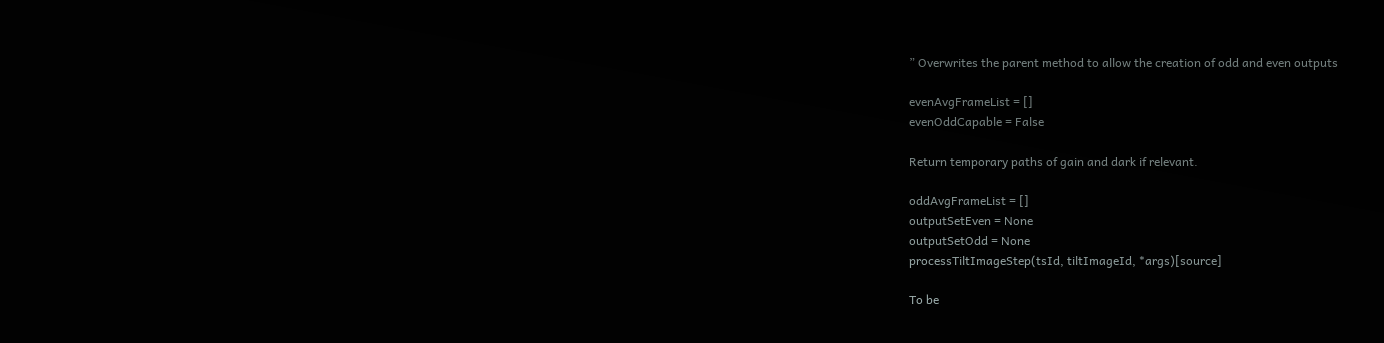” Overwrites the parent method to allow the creation of odd and even outputs

evenAvgFrameList = []
evenOddCapable = False

Return temporary paths of gain and dark if relevant.

oddAvgFrameList = []
outputSetEven = None
outputSetOdd = None
processTiltImageStep(tsId, tiltImageId, *args)[source]

To be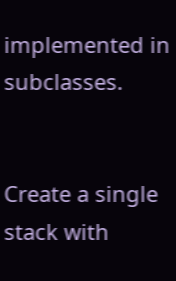implemented in subclasses.


Create a single stack with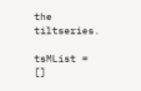the tiltseries.

tsMList = []